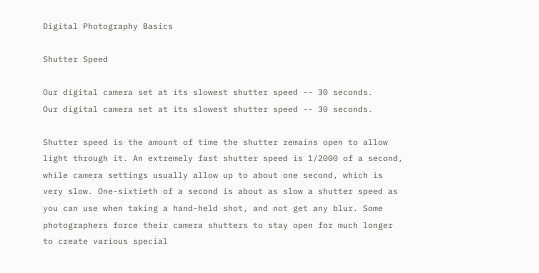Digital Photography Basics

Shutter Speed

Our digital camera set at its slowest shutter speed -- 30 seconds.
Our digital camera set at its slowest shutter speed -- 30 seconds.

Shutter speed is the amount of time the shutter remains open to allow light through it. An extremely fast shutter speed is 1/2000 of a second, while camera settings usually allow up to about one second, which is very slow. One-sixtieth of a second is about as slow a shutter speed as you can use when taking a hand-held shot, and not get any blur. Some photographers force their camera shutters to stay open for much longer to create various special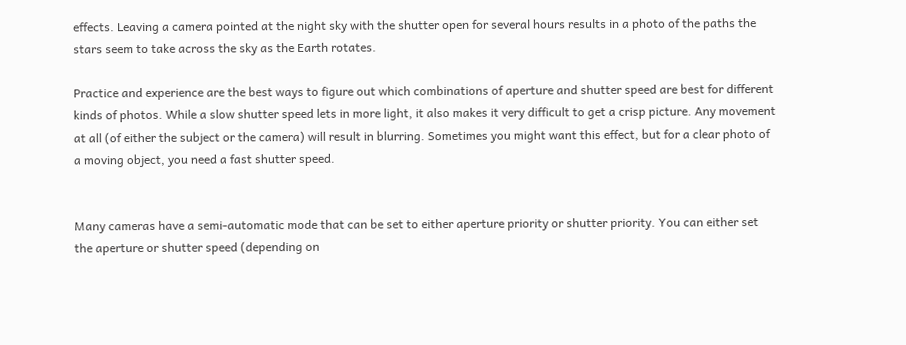effects. Leaving a camera pointed at the night sky with the shutter open for several hours results in a photo of the paths the stars seem to take across the sky as the Earth rotates.

Practice and experience are the best ways to figure out which combinations of aperture and shutter speed are best for different kinds of photos. While a slow shutter speed lets in more light, it also makes it very difficult to get a crisp picture. Any movement at all (of either the subject or the camera) will result in blurring. Sometimes you might want this effect, but for a clear photo of a moving object, you need a fast shutter speed.


Many cameras have a semi-automatic mode that can be set to either aperture priority or shutter priority. You can either set the aperture or shutter speed (depending on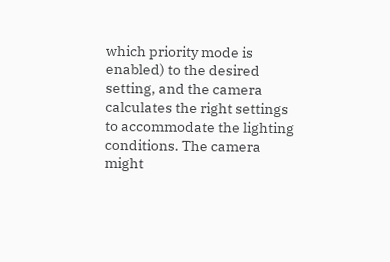which priority mode is enabled) to the desired setting, and the camera calculates the right settings to accommodate the lighting conditions. The camera might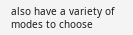also have a variety of modes to choose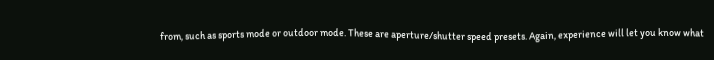from, such as sports mode or outdoor mode. These are aperture/shutter speed presets. Again, experience will let you know what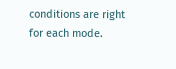conditions are right for each mode.